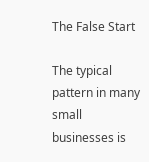The False Start

The typical pattern in many small businesses is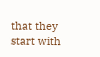that they start with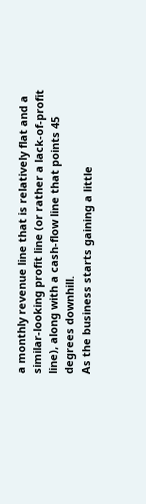a monthly revenue line that is relatively flat and a similar-looking profit line (or rather a lack-of-profit line), along with a cash-flow line that points 45 degrees downhill.
As the business starts gaining a little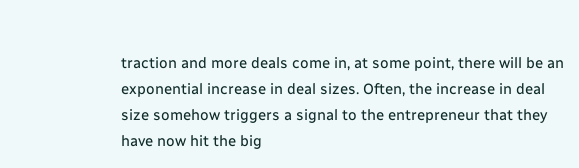traction and more deals come in, at some point, there will be an exponential increase in deal sizes. Often, the increase in deal size somehow triggers a signal to the entrepreneur that they have now hit the big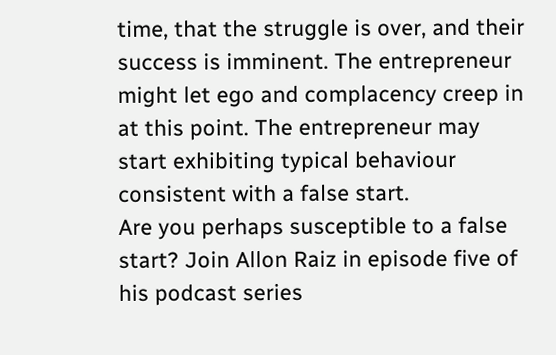time, that the struggle is over, and their success is imminent. The entrepreneur might let ego and complacency creep in at this point. The entrepreneur may start exhibiting typical behaviour consistent with a false start.
Are you perhaps susceptible to a false start? Join Allon Raiz in episode five of his podcast series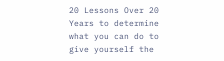20 Lessons Over 20 Years to determine what you can do to give yourself the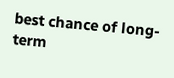best chance of long-term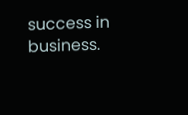success in business.